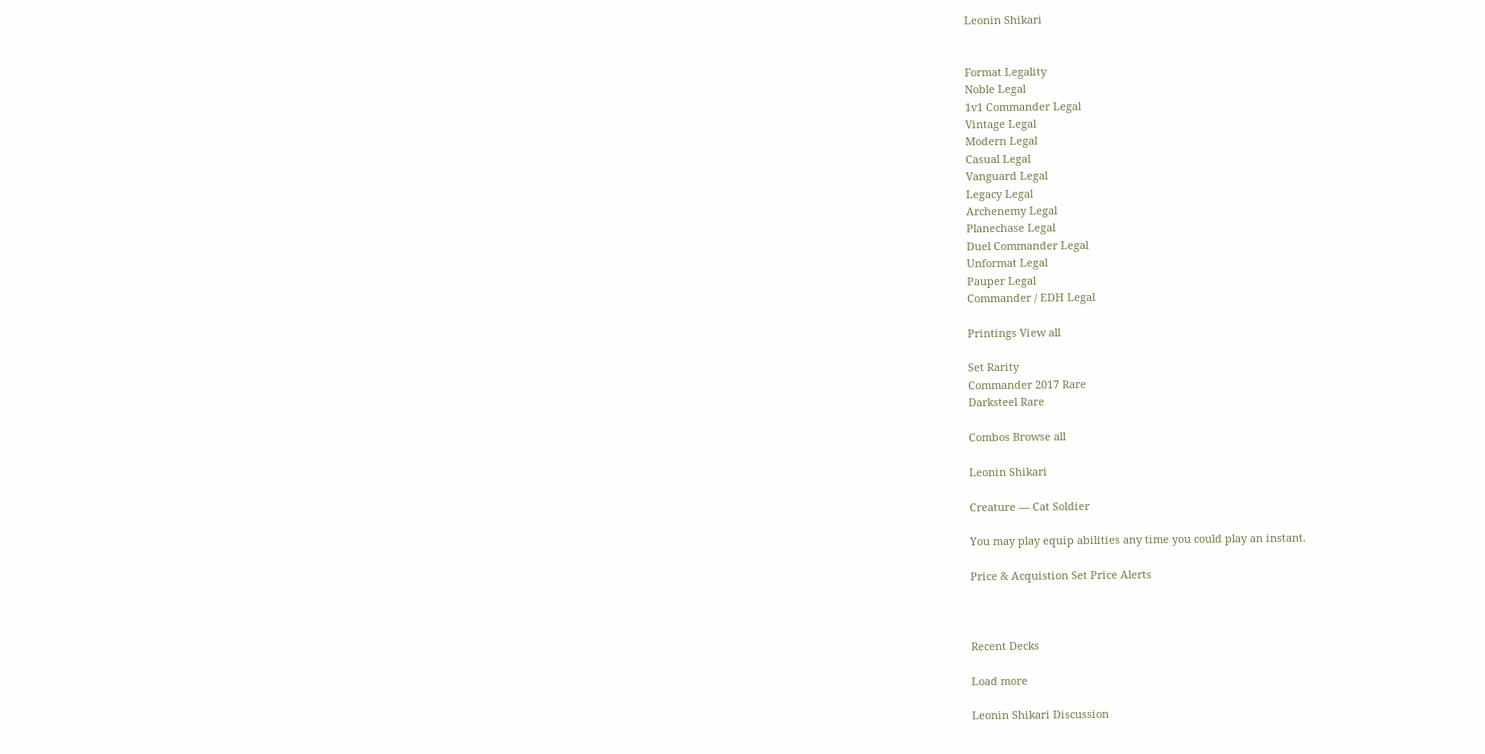Leonin Shikari


Format Legality
Noble Legal
1v1 Commander Legal
Vintage Legal
Modern Legal
Casual Legal
Vanguard Legal
Legacy Legal
Archenemy Legal
Planechase Legal
Duel Commander Legal
Unformat Legal
Pauper Legal
Commander / EDH Legal

Printings View all

Set Rarity
Commander 2017 Rare
Darksteel Rare

Combos Browse all

Leonin Shikari

Creature — Cat Soldier

You may play equip abilities any time you could play an instant.

Price & Acquistion Set Price Alerts



Recent Decks

Load more

Leonin Shikari Discussion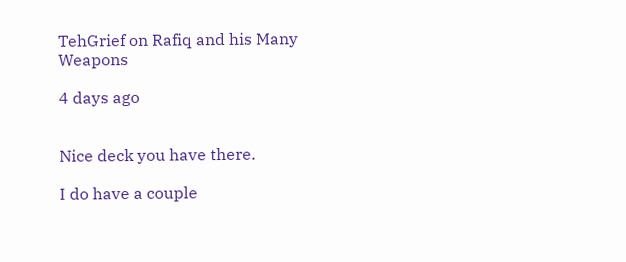TehGrief on Rafiq and his Many Weapons

4 days ago


Nice deck you have there.

I do have a couple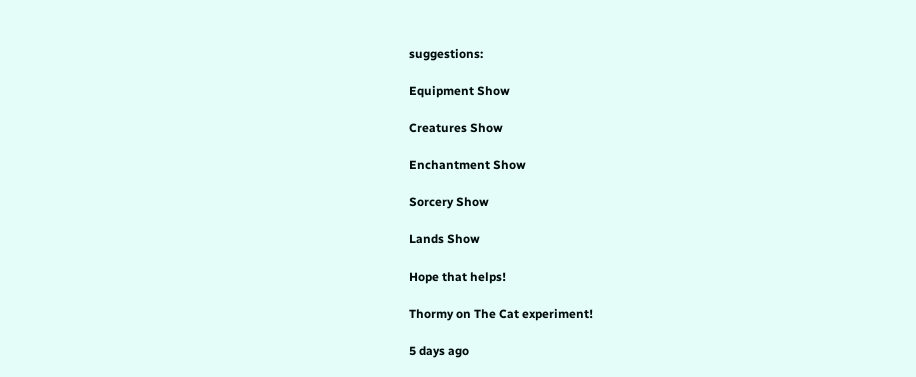suggestions:

Equipment Show

Creatures Show

Enchantment Show

Sorcery Show

Lands Show

Hope that helps!

Thormy on The Cat experiment!

5 days ago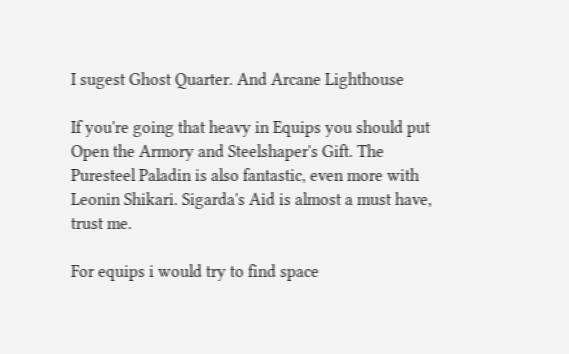I sugest Ghost Quarter. And Arcane Lighthouse

If you're going that heavy in Equips you should put Open the Armory and Steelshaper's Gift. The Puresteel Paladin is also fantastic, even more with Leonin Shikari. Sigarda's Aid is almost a must have, trust me.

For equips i would try to find space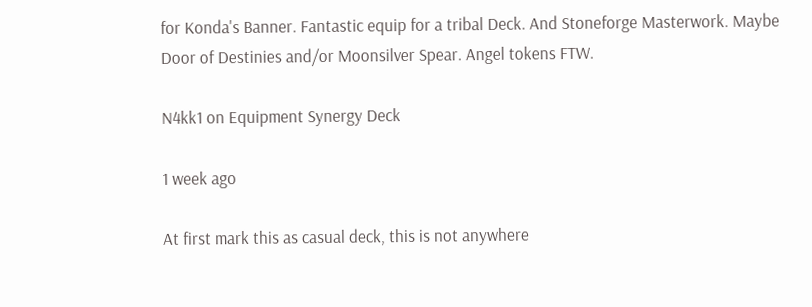for Konda's Banner. Fantastic equip for a tribal Deck. And Stoneforge Masterwork. Maybe Door of Destinies and/or Moonsilver Spear. Angel tokens FTW.

N4kk1 on Equipment Synergy Deck

1 week ago

At first mark this as casual deck, this is not anywhere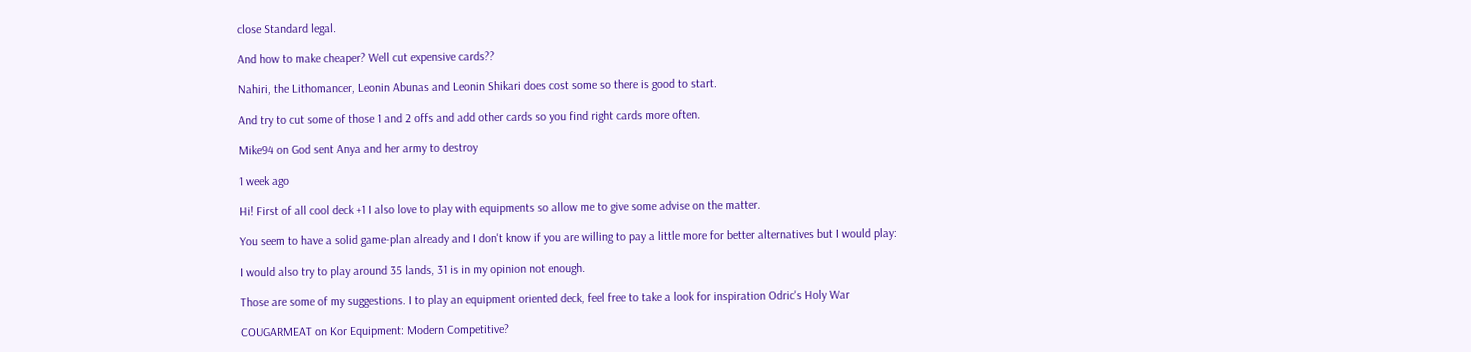close Standard legal.

And how to make cheaper? Well cut expensive cards??

Nahiri, the Lithomancer, Leonin Abunas and Leonin Shikari does cost some so there is good to start.

And try to cut some of those 1 and 2 offs and add other cards so you find right cards more often.

Mike94 on God sent Anya and her army to destroy

1 week ago

Hi! First of all cool deck +1 I also love to play with equipments so allow me to give some advise on the matter.

You seem to have a solid game-plan already and I don't know if you are willing to pay a little more for better alternatives but I would play:

I would also try to play around 35 lands, 31 is in my opinion not enough.

Those are some of my suggestions. I to play an equipment oriented deck, feel free to take a look for inspiration Odric's Holy War

COUGARMEAT on Kor Equipment: Modern Competitive?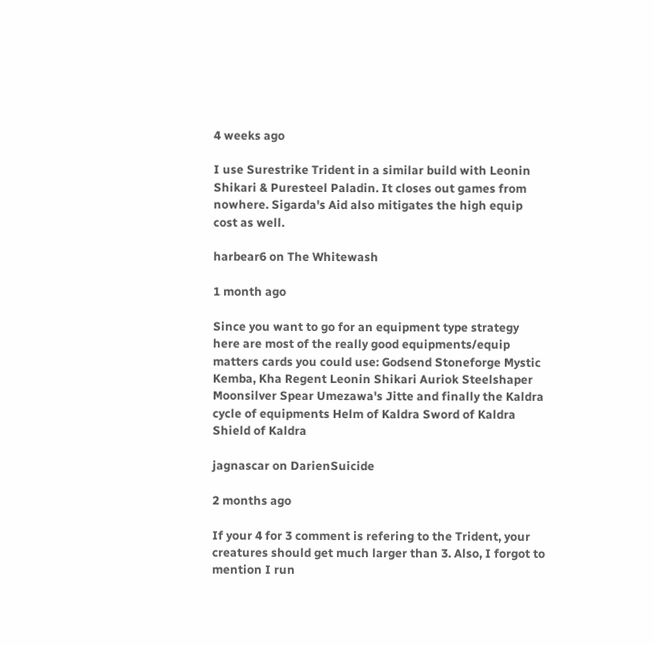4 weeks ago

I use Surestrike Trident in a similar build with Leonin Shikari & Puresteel Paladin. It closes out games from nowhere. Sigarda's Aid also mitigates the high equip cost as well.

harbear6 on The Whitewash

1 month ago

Since you want to go for an equipment type strategy here are most of the really good equipments/equip matters cards you could use: Godsend Stoneforge Mystic Kemba, Kha Regent Leonin Shikari Auriok Steelshaper Moonsilver Spear Umezawa's Jitte and finally the Kaldra cycle of equipments Helm of Kaldra Sword of Kaldra Shield of Kaldra

jagnascar on DarienSuicide

2 months ago

If your 4 for 3 comment is refering to the Trident, your creatures should get much larger than 3. Also, I forgot to mention I run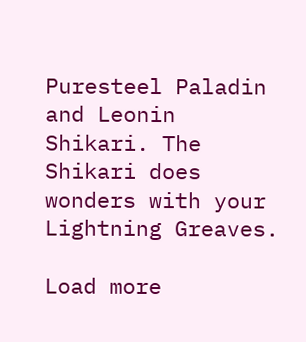Puresteel Paladin and Leonin Shikari. The Shikari does wonders with your Lightning Greaves.

Load more